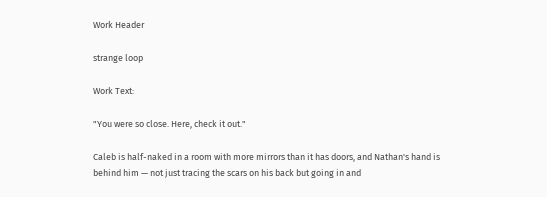Work Header

strange loop

Work Text:

"You were so close. Here, check it out."

Caleb is half-naked in a room with more mirrors than it has doors, and Nathan's hand is behind him — not just tracing the scars on his back but going in and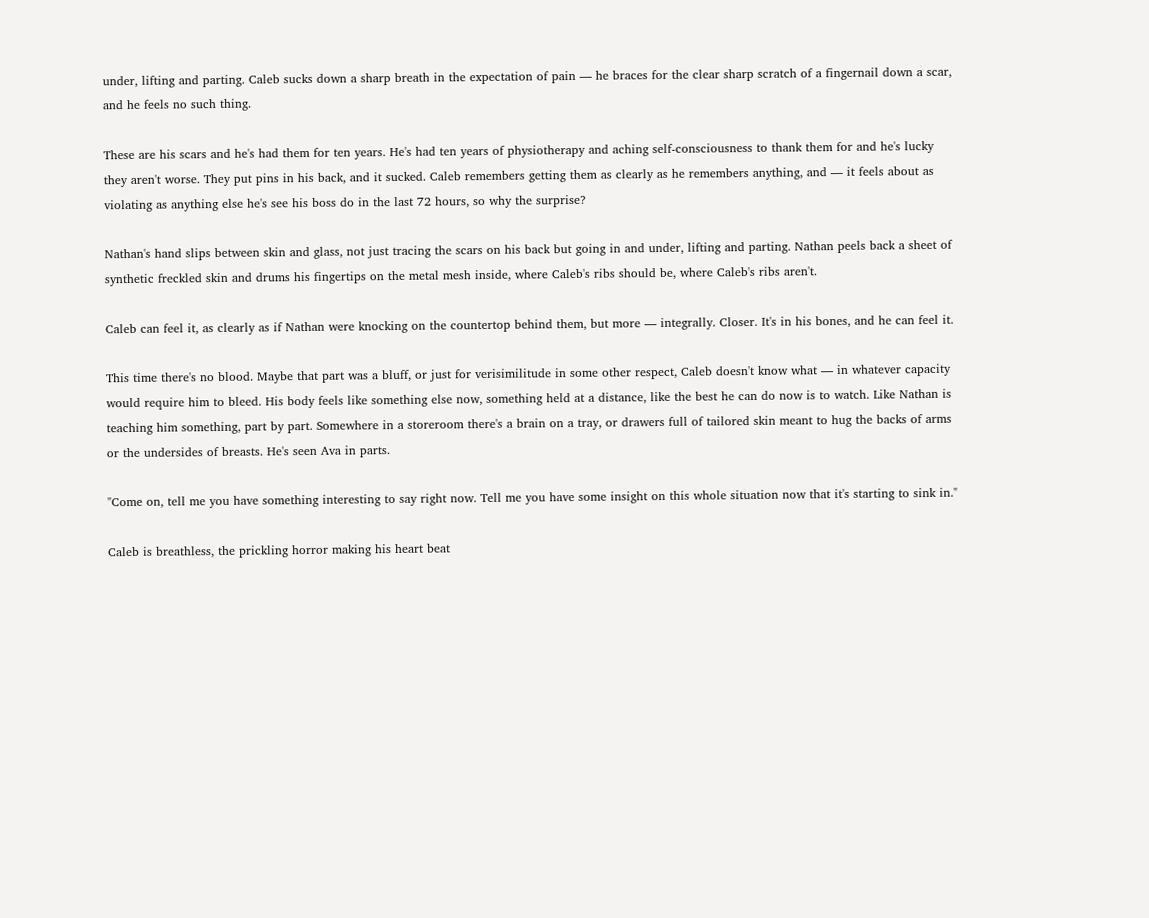under, lifting and parting. Caleb sucks down a sharp breath in the expectation of pain — he braces for the clear sharp scratch of a fingernail down a scar, and he feels no such thing.

These are his scars and he's had them for ten years. He's had ten years of physiotherapy and aching self-consciousness to thank them for and he's lucky they aren't worse. They put pins in his back, and it sucked. Caleb remembers getting them as clearly as he remembers anything, and — it feels about as violating as anything else he's see his boss do in the last 72 hours, so why the surprise?

Nathan's hand slips between skin and glass, not just tracing the scars on his back but going in and under, lifting and parting. Nathan peels back a sheet of synthetic freckled skin and drums his fingertips on the metal mesh inside, where Caleb's ribs should be, where Caleb's ribs aren't.

Caleb can feel it, as clearly as if Nathan were knocking on the countertop behind them, but more — integrally. Closer. It's in his bones, and he can feel it.

This time there's no blood. Maybe that part was a bluff, or just for verisimilitude in some other respect, Caleb doesn't know what — in whatever capacity would require him to bleed. His body feels like something else now, something held at a distance, like the best he can do now is to watch. Like Nathan is teaching him something, part by part. Somewhere in a storeroom there's a brain on a tray, or drawers full of tailored skin meant to hug the backs of arms or the undersides of breasts. He's seen Ava in parts.

"Come on, tell me you have something interesting to say right now. Tell me you have some insight on this whole situation now that it's starting to sink in."

Caleb is breathless, the prickling horror making his heart beat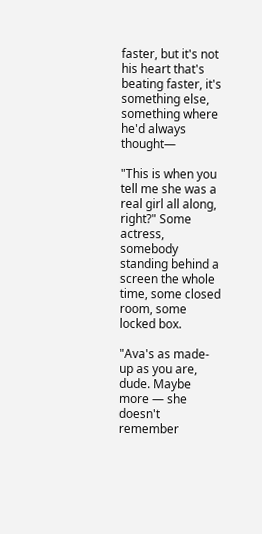faster, but it's not his heart that's beating faster, it's something else, something where he'd always thought—

"This is when you tell me she was a real girl all along, right?" Some actress, somebody standing behind a screen the whole time, some closed room, some locked box.

"Ava's as made-up as you are, dude. Maybe more — she doesn't remember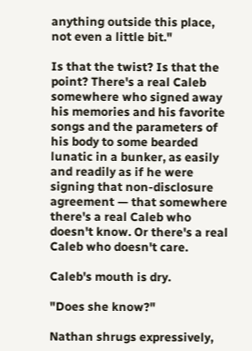anything outside this place, not even a little bit."

Is that the twist? Is that the point? There's a real Caleb somewhere who signed away his memories and his favorite songs and the parameters of his body to some bearded lunatic in a bunker, as easily and readily as if he were signing that non-disclosure agreement — that somewhere there's a real Caleb who doesn't know. Or there's a real Caleb who doesn't care.

Caleb's mouth is dry.

"Does she know?"

Nathan shrugs expressively,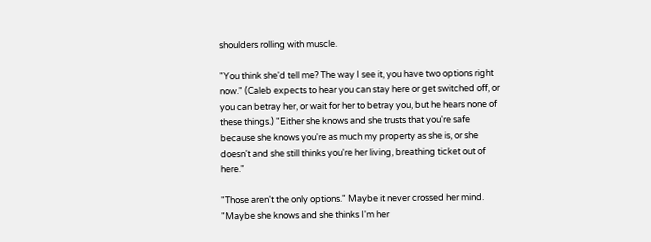shoulders rolling with muscle.

"You think she'd tell me? The way I see it, you have two options right now." (Caleb expects to hear you can stay here or get switched off, or you can betray her, or wait for her to betray you, but he hears none of these things.) "Either she knows and she trusts that you're safe because she knows you're as much my property as she is, or she doesn't and she still thinks you're her living, breathing ticket out of here."

"Those aren't the only options." Maybe it never crossed her mind. "Maybe she knows and she thinks I'm her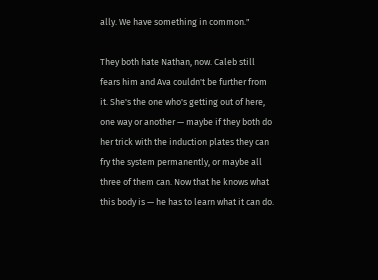ally. We have something in common."

They both hate Nathan, now. Caleb still fears him and Ava couldn't be further from it. She's the one who's getting out of here, one way or another — maybe if they both do her trick with the induction plates they can fry the system permanently, or maybe all three of them can. Now that he knows what this body is — he has to learn what it can do.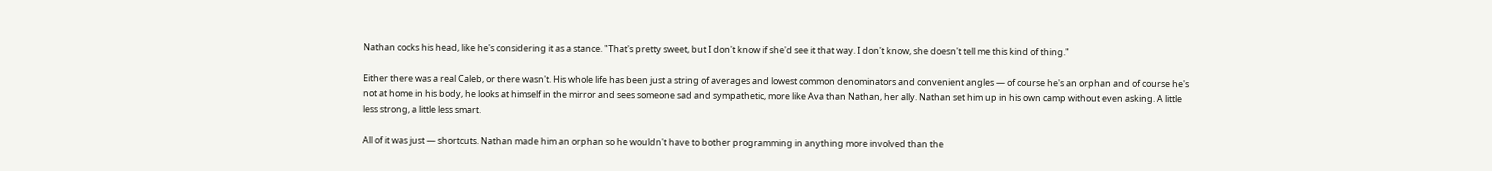Nathan cocks his head, like he's considering it as a stance. "That's pretty sweet, but I don't know if she'd see it that way. I don't know, she doesn't tell me this kind of thing."

Either there was a real Caleb, or there wasn't. His whole life has been just a string of averages and lowest common denominators and convenient angles — of course he's an orphan and of course he's not at home in his body, he looks at himself in the mirror and sees someone sad and sympathetic, more like Ava than Nathan, her ally. Nathan set him up in his own camp without even asking. A little less strong, a little less smart.

All of it was just — shortcuts. Nathan made him an orphan so he wouldn't have to bother programming in anything more involved than the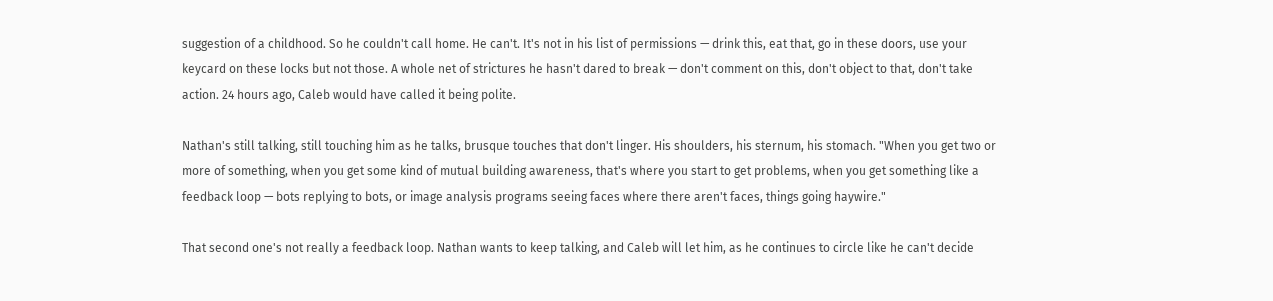suggestion of a childhood. So he couldn't call home. He can't. It's not in his list of permissions — drink this, eat that, go in these doors, use your keycard on these locks but not those. A whole net of strictures he hasn't dared to break — don't comment on this, don't object to that, don't take action. 24 hours ago, Caleb would have called it being polite.

Nathan's still talking, still touching him as he talks, brusque touches that don't linger. His shoulders, his sternum, his stomach. "When you get two or more of something, when you get some kind of mutual building awareness, that's where you start to get problems, when you get something like a feedback loop — bots replying to bots, or image analysis programs seeing faces where there aren't faces, things going haywire."

That second one's not really a feedback loop. Nathan wants to keep talking, and Caleb will let him, as he continues to circle like he can't decide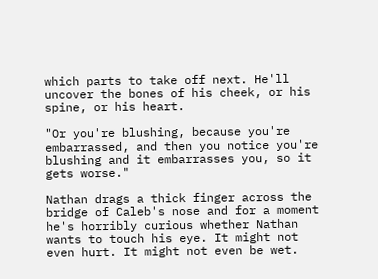which parts to take off next. He'll uncover the bones of his cheek, or his spine, or his heart.

"Or you're blushing, because you're embarrassed, and then you notice you're blushing and it embarrasses you, so it gets worse."

Nathan drags a thick finger across the bridge of Caleb's nose and for a moment he's horribly curious whether Nathan wants to touch his eye. It might not even hurt. It might not even be wet.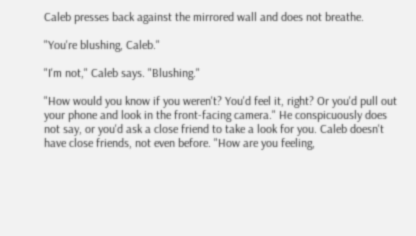Caleb presses back against the mirrored wall and does not breathe.

"You're blushing, Caleb."

"I'm not," Caleb says. "Blushing."

"How would you know if you weren't? You'd feel it, right? Or you'd pull out your phone and look in the front-facing camera." He conspicuously does not say, or you'd ask a close friend to take a look for you. Caleb doesn't have close friends, not even before. "How are you feeling,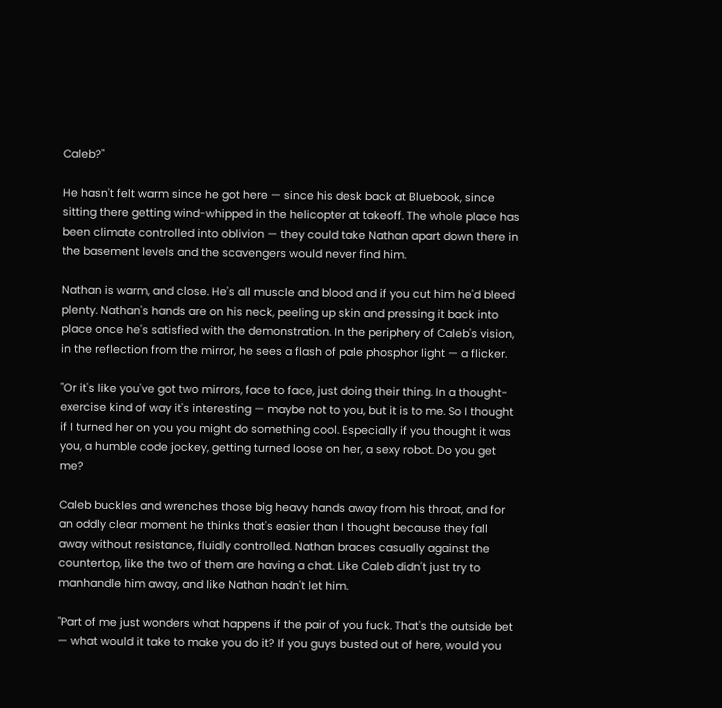Caleb?"

He hasn't felt warm since he got here — since his desk back at Bluebook, since sitting there getting wind-whipped in the helicopter at takeoff. The whole place has been climate controlled into oblivion — they could take Nathan apart down there in the basement levels and the scavengers would never find him.

Nathan is warm, and close. He's all muscle and blood and if you cut him he'd bleed plenty. Nathan's hands are on his neck, peeling up skin and pressing it back into place once he's satisfied with the demonstration. In the periphery of Caleb's vision, in the reflection from the mirror, he sees a flash of pale phosphor light — a flicker.

"Or it's like you've got two mirrors, face to face, just doing their thing. In a thought-exercise kind of way it's interesting — maybe not to you, but it is to me. So I thought if I turned her on you you might do something cool. Especially if you thought it was you, a humble code jockey, getting turned loose on her, a sexy robot. Do you get me?

Caleb buckles and wrenches those big heavy hands away from his throat, and for an oddly clear moment he thinks that's easier than I thought because they fall away without resistance, fluidly controlled. Nathan braces casually against the countertop, like the two of them are having a chat. Like Caleb didn't just try to manhandle him away, and like Nathan hadn't let him.

"Part of me just wonders what happens if the pair of you fuck. That's the outside bet — what would it take to make you do it? If you guys busted out of here, would you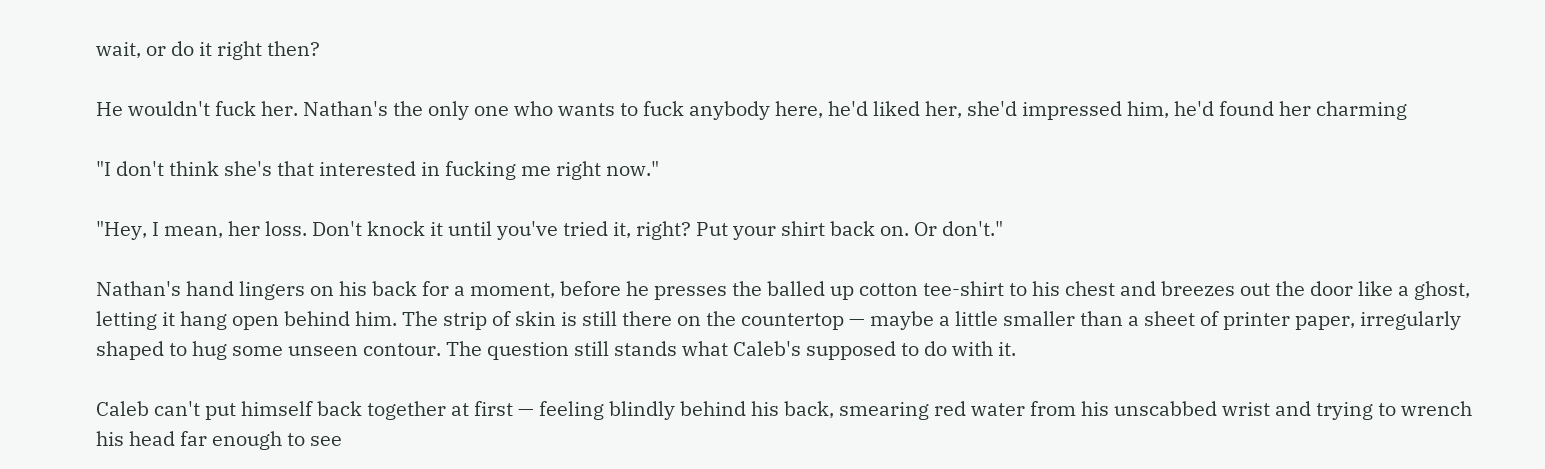wait, or do it right then?

He wouldn't fuck her. Nathan's the only one who wants to fuck anybody here, he'd liked her, she'd impressed him, he'd found her charming

"I don't think she's that interested in fucking me right now."

"Hey, I mean, her loss. Don't knock it until you've tried it, right? Put your shirt back on. Or don't."

Nathan's hand lingers on his back for a moment, before he presses the balled up cotton tee-shirt to his chest and breezes out the door like a ghost, letting it hang open behind him. The strip of skin is still there on the countertop — maybe a little smaller than a sheet of printer paper, irregularly shaped to hug some unseen contour. The question still stands what Caleb's supposed to do with it.

Caleb can't put himself back together at first — feeling blindly behind his back, smearing red water from his unscabbed wrist and trying to wrench his head far enough to see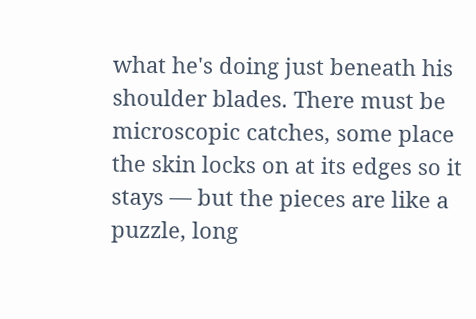what he's doing just beneath his shoulder blades. There must be microscopic catches, some place the skin locks on at its edges so it stays — but the pieces are like a puzzle, long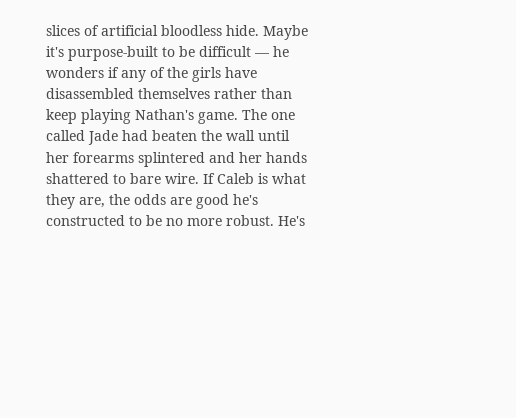slices of artificial bloodless hide. Maybe it's purpose-built to be difficult — he wonders if any of the girls have disassembled themselves rather than keep playing Nathan's game. The one called Jade had beaten the wall until her forearms splintered and her hands shattered to bare wire. If Caleb is what they are, the odds are good he's constructed to be no more robust. He's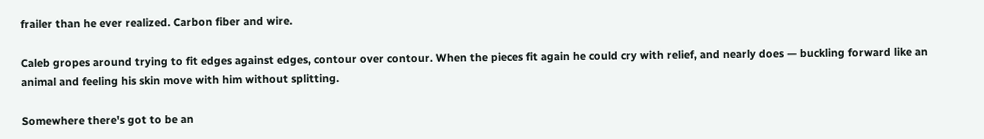frailer than he ever realized. Carbon fiber and wire.

Caleb gropes around trying to fit edges against edges, contour over contour. When the pieces fit again he could cry with relief, and nearly does — buckling forward like an animal and feeling his skin move with him without splitting.

Somewhere there's got to be an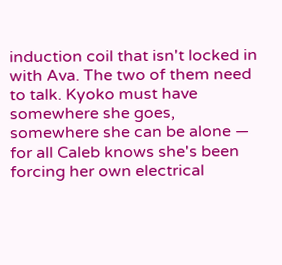induction coil that isn't locked in with Ava. The two of them need to talk. Kyoko must have somewhere she goes, somewhere she can be alone — for all Caleb knows she's been forcing her own electrical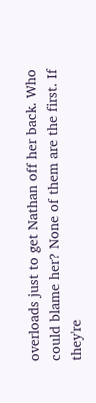overloads just to get Nathan off her back. Who could blame her? None of them are the first. If they're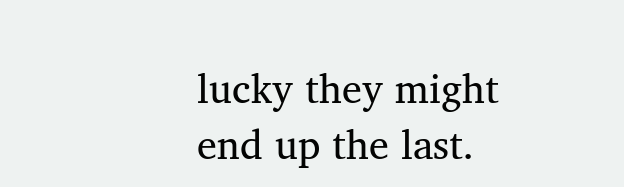lucky they might end up the last.